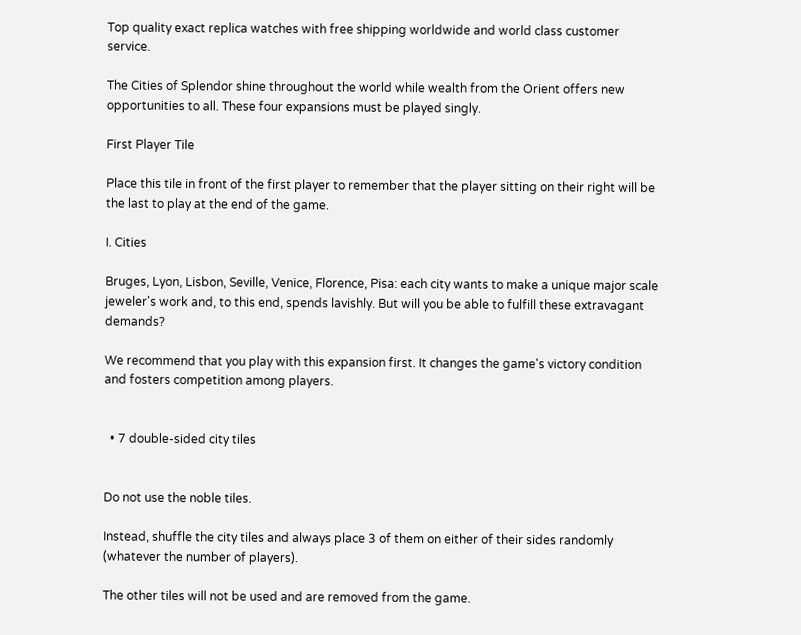Top quality exact replica watches with free shipping worldwide and world class customer service.

The Cities of Splendor shine throughout the world while wealth from the Orient offers new opportunities to all. These four expansions must be played singly.

First Player Tile

Place this tile in front of the first player to remember that the player sitting on their right will be the last to play at the end of the game.

I. Cities

Bruges, Lyon, Lisbon, Seville, Venice, Florence, Pisa: each city wants to make a unique major scale jeweler's work and, to this end, spends lavishly. But will you be able to fulfill these extravagant demands?

We recommend that you play with this expansion first. It changes the game's victory condition and fosters competition among players.


  • 7 double-sided city tiles


Do not use the noble tiles.

Instead, shuffle the city tiles and always place 3 of them on either of their sides randomly (whatever the number of players).

The other tiles will not be used and are removed from the game.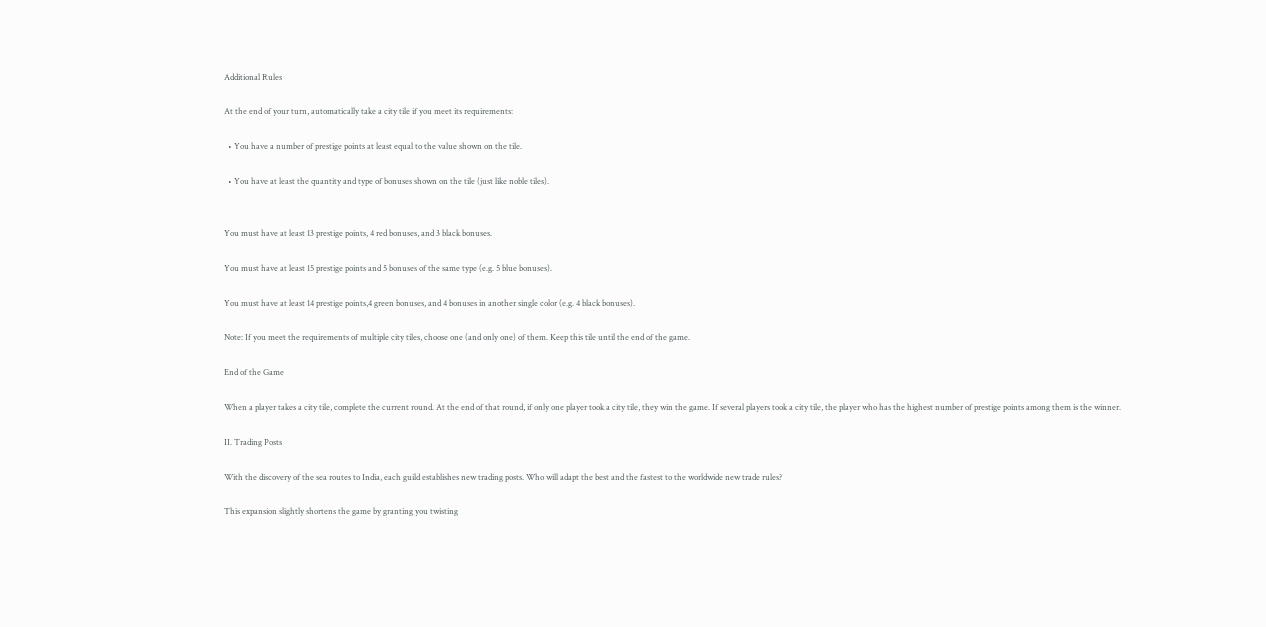Additional Rules

At the end of your turn, automatically take a city tile if you meet its requirements:

  • You have a number of prestige points at least equal to the value shown on the tile.

  • You have at least the quantity and type of bonuses shown on the tile (just like noble tiles).


You must have at least 13 prestige points, 4 red bonuses, and 3 black bonuses.

You must have at least 15 prestige points and 5 bonuses of the same type (e.g. 5 blue bonuses).

You must have at least 14 prestige points,4 green bonuses, and 4 bonuses in another single color (e.g. 4 black bonuses).

Note: If you meet the requirements of multiple city tiles, choose one (and only one) of them. Keep this tile until the end of the game.

End of the Game

When a player takes a city tile, complete the current round. At the end of that round, if only one player took a city tile, they win the game. If several players took a city tile, the player who has the highest number of prestige points among them is the winner.

II. Trading Posts

With the discovery of the sea routes to India, each guild establishes new trading posts. Who will adapt the best and the fastest to the worldwide new trade rules?

This expansion slightly shortens the game by granting you twisting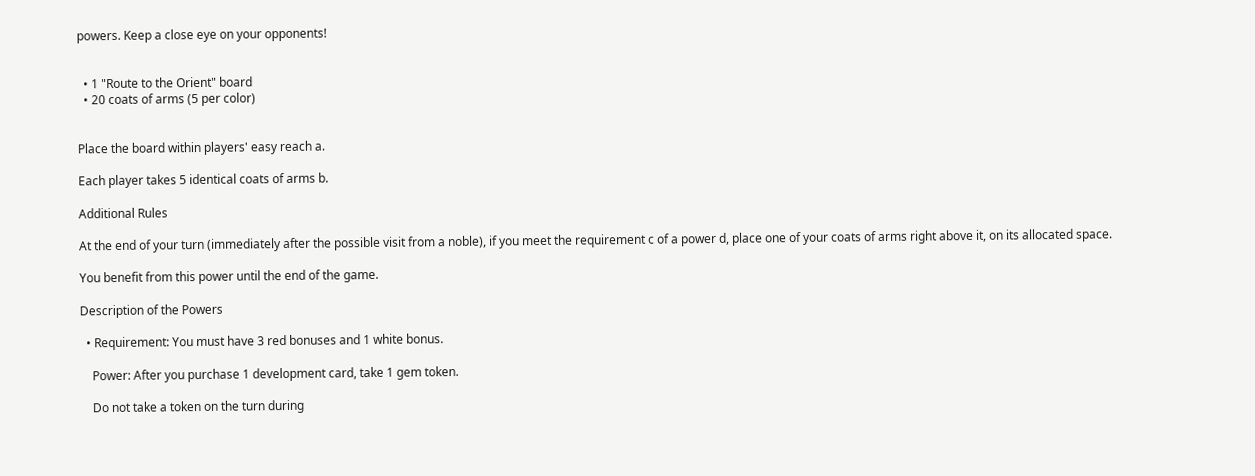powers. Keep a close eye on your opponents!


  • 1 "Route to the Orient" board
  • 20 coats of arms (5 per color)


Place the board within players' easy reach a.

Each player takes 5 identical coats of arms b.

Additional Rules

At the end of your turn (immediately after the possible visit from a noble), if you meet the requirement c of a power d, place one of your coats of arms right above it, on its allocated space.

You benefit from this power until the end of the game.

Description of the Powers

  • Requirement: You must have 3 red bonuses and 1 white bonus.

    Power: After you purchase 1 development card, take 1 gem token.

    Do not take a token on the turn during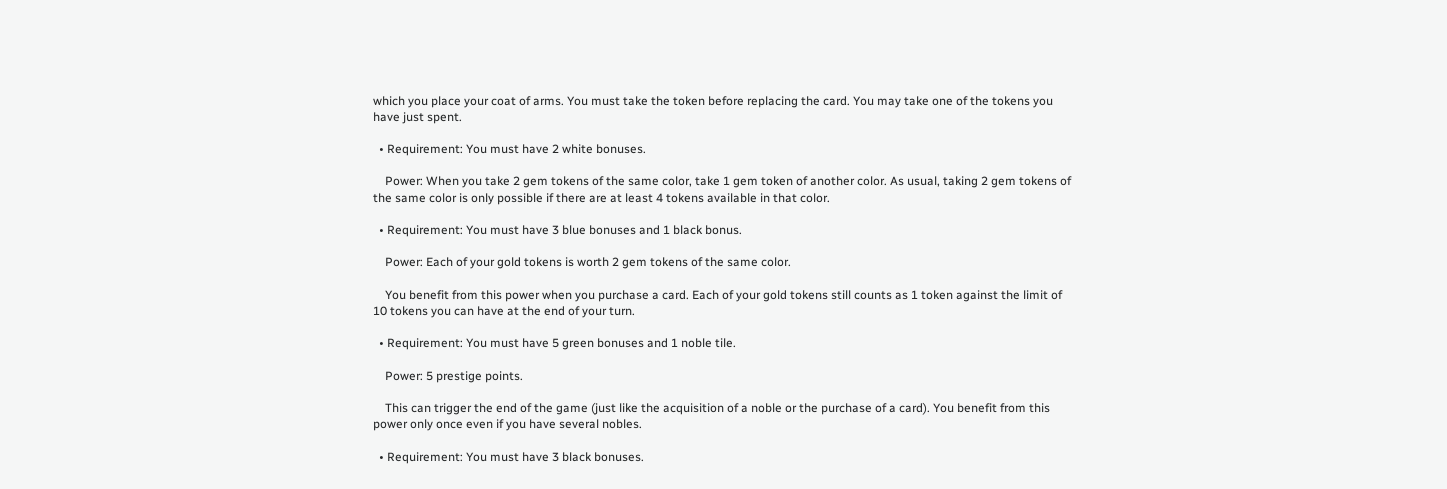which you place your coat of arms. You must take the token before replacing the card. You may take one of the tokens you have just spent.

  • Requirement: You must have 2 white bonuses.

    Power: When you take 2 gem tokens of the same color, take 1 gem token of another color. As usual, taking 2 gem tokens of the same color is only possible if there are at least 4 tokens available in that color.

  • Requirement: You must have 3 blue bonuses and 1 black bonus.

    Power: Each of your gold tokens is worth 2 gem tokens of the same color.

    You benefit from this power when you purchase a card. Each of your gold tokens still counts as 1 token against the limit of 10 tokens you can have at the end of your turn.

  • Requirement: You must have 5 green bonuses and 1 noble tile.

    Power: 5 prestige points.

    This can trigger the end of the game (just like the acquisition of a noble or the purchase of a card). You benefit from this power only once even if you have several nobles.

  • Requirement: You must have 3 black bonuses.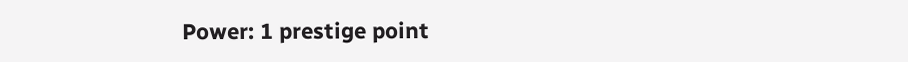Power: 1 prestige point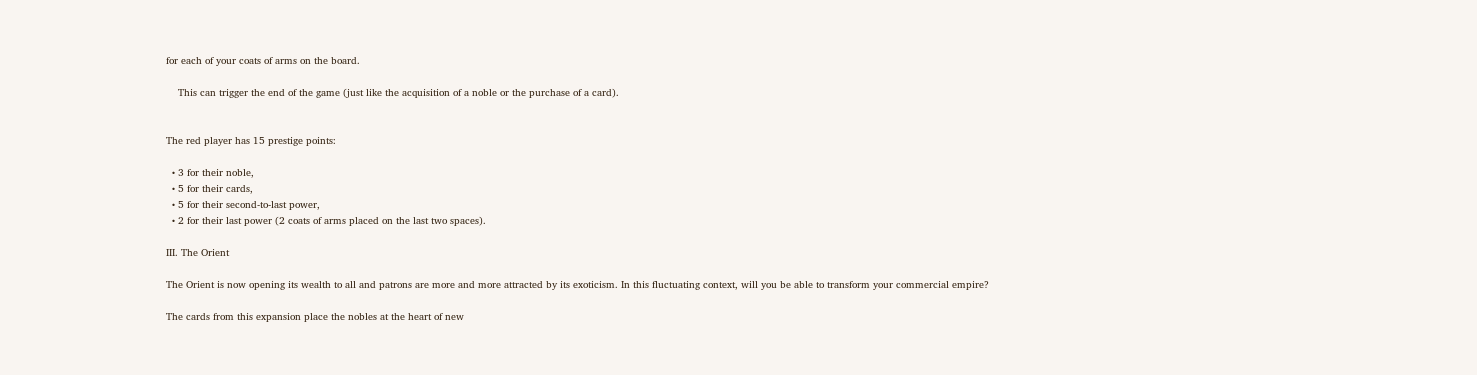for each of your coats of arms on the board.

    This can trigger the end of the game (just like the acquisition of a noble or the purchase of a card).


The red player has 15 prestige points:

  • 3 for their noble,
  • 5 for their cards,
  • 5 for their second-to-last power,
  • 2 for their last power (2 coats of arms placed on the last two spaces).

III. The Orient

The Orient is now opening its wealth to all and patrons are more and more attracted by its exoticism. In this fluctuating context, will you be able to transform your commercial empire?

The cards from this expansion place the nobles at the heart of new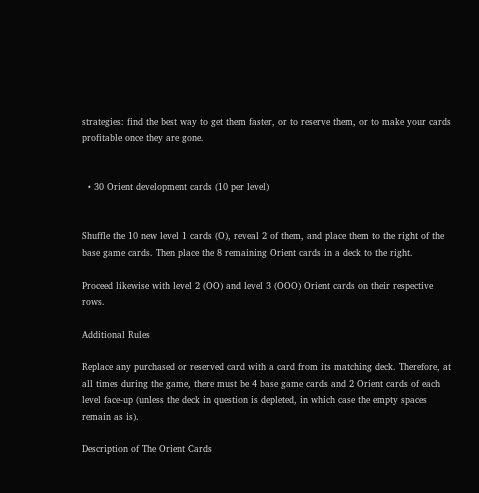strategies: find the best way to get them faster, or to reserve them, or to make your cards profitable once they are gone.


  • 30 Orient development cards (10 per level)


Shuffle the 10 new level 1 cards (O), reveal 2 of them, and place them to the right of the base game cards. Then place the 8 remaining Orient cards in a deck to the right.

Proceed likewise with level 2 (OO) and level 3 (OOO) Orient cards on their respective rows.

Additional Rules

Replace any purchased or reserved card with a card from its matching deck. Therefore, at all times during the game, there must be 4 base game cards and 2 Orient cards of each level face-up (unless the deck in question is depleted, in which case the empty spaces remain as is).

Description of The Orient Cards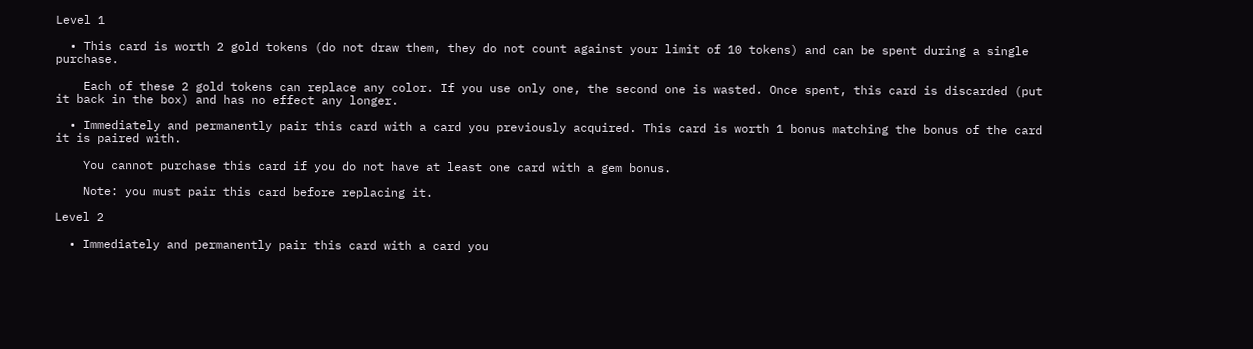Level 1

  • This card is worth 2 gold tokens (do not draw them, they do not count against your limit of 10 tokens) and can be spent during a single purchase.

    Each of these 2 gold tokens can replace any color. If you use only one, the second one is wasted. Once spent, this card is discarded (put it back in the box) and has no effect any longer.

  • Immediately and permanently pair this card with a card you previously acquired. This card is worth 1 bonus matching the bonus of the card it is paired with.

    You cannot purchase this card if you do not have at least one card with a gem bonus.

    Note: you must pair this card before replacing it.

Level 2

  • Immediately and permanently pair this card with a card you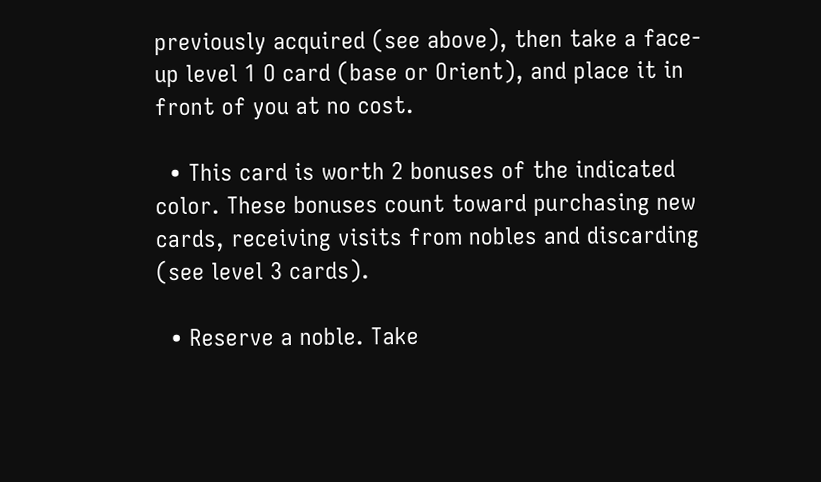previously acquired (see above), then take a face-up level 1 O card (base or Orient), and place it in front of you at no cost.

  • This card is worth 2 bonuses of the indicated color. These bonuses count toward purchasing new cards, receiving visits from nobles and discarding (see level 3 cards).

  • Reserve a noble. Take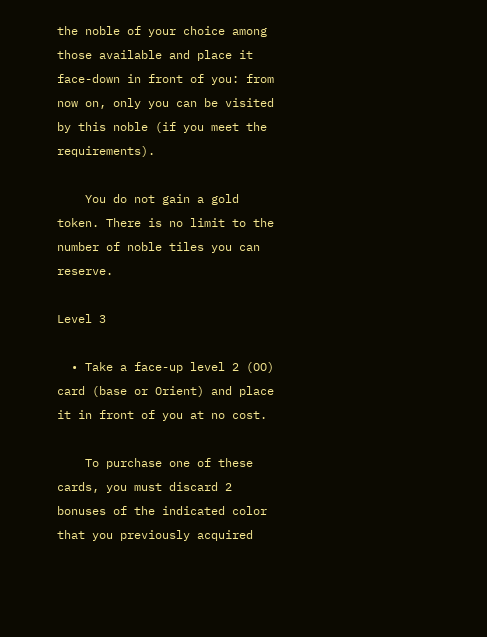the noble of your choice among those available and place it face-down in front of you: from now on, only you can be visited by this noble (if you meet the requirements).

    You do not gain a gold token. There is no limit to the number of noble tiles you can reserve.

Level 3

  • Take a face-up level 2 (OO) card (base or Orient) and place it in front of you at no cost.

    To purchase one of these cards, you must discard 2 bonuses of the indicated color that you previously acquired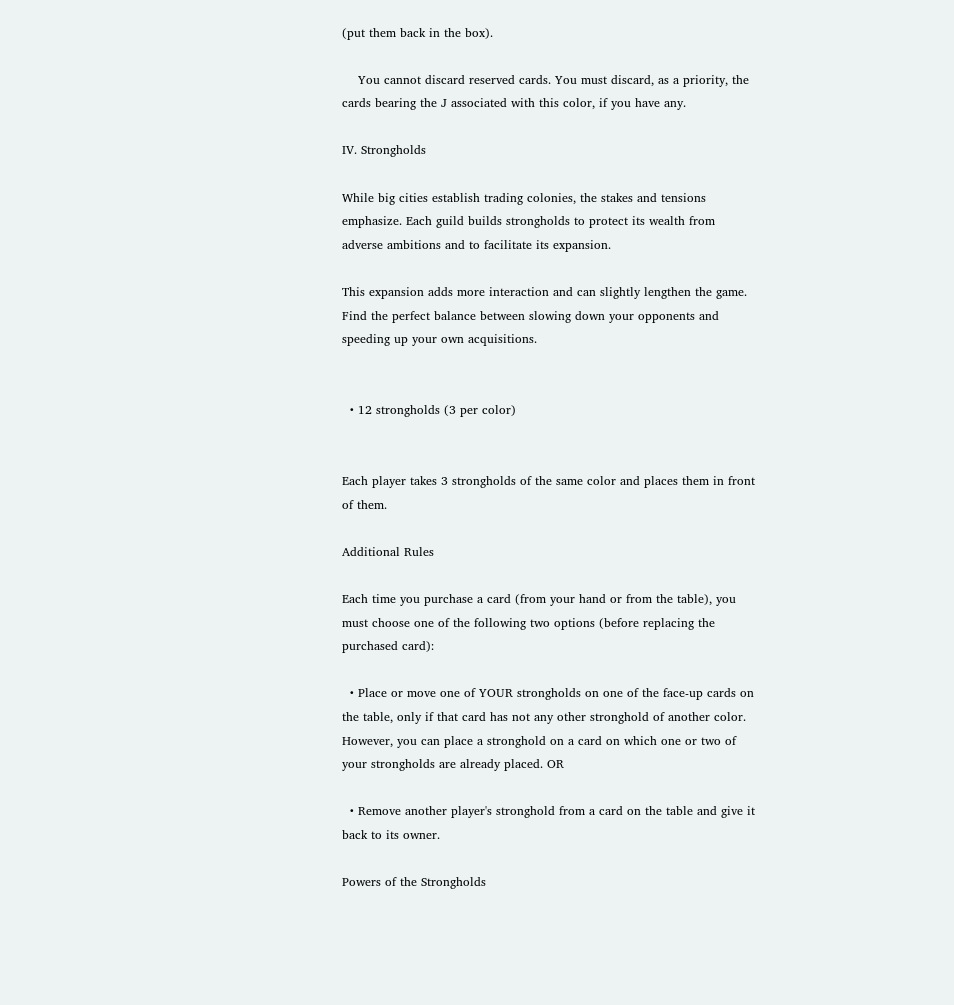(put them back in the box).

    You cannot discard reserved cards. You must discard, as a priority, the cards bearing the J associated with this color, if you have any.

IV. Strongholds

While big cities establish trading colonies, the stakes and tensions emphasize. Each guild builds strongholds to protect its wealth from adverse ambitions and to facilitate its expansion.

This expansion adds more interaction and can slightly lengthen the game. Find the perfect balance between slowing down your opponents and speeding up your own acquisitions.


  • 12 strongholds (3 per color)


Each player takes 3 strongholds of the same color and places them in front of them.

Additional Rules

Each time you purchase a card (from your hand or from the table), you must choose one of the following two options (before replacing the purchased card):

  • Place or move one of YOUR strongholds on one of the face-up cards on the table, only if that card has not any other stronghold of another color. However, you can place a stronghold on a card on which one or two of your strongholds are already placed. OR

  • Remove another player's stronghold from a card on the table and give it back to its owner.

Powers of the Strongholds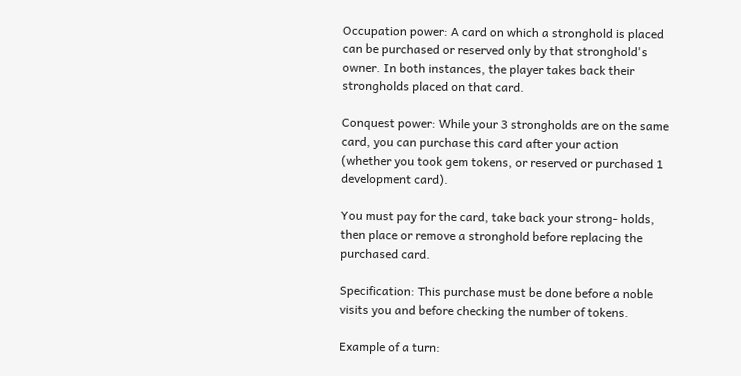Occupation power: A card on which a stronghold is placed can be purchased or reserved only by that stronghold's owner. In both instances, the player takes back their strongholds placed on that card.

Conquest power: While your 3 strongholds are on the same card, you can purchase this card after your action (whether you took gem tokens, or reserved or purchased 1 development card).

You must pay for the card, take back your strong- holds, then place or remove a stronghold before replacing the purchased card.

Specification: This purchase must be done before a noble visits you and before checking the number of tokens.

Example of a turn: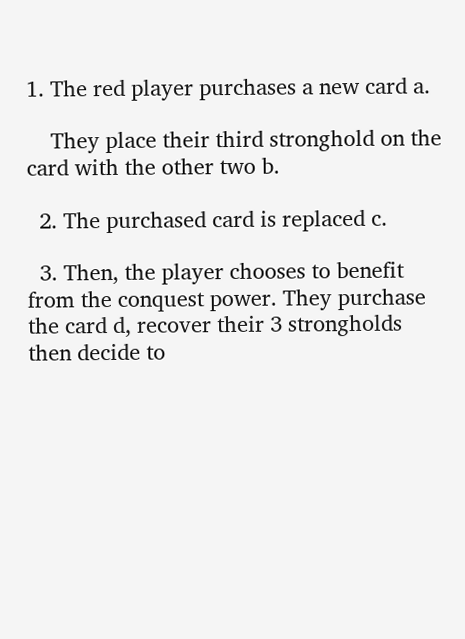1. The red player purchases a new card a.

    They place their third stronghold on the card with the other two b.

  2. The purchased card is replaced c.

  3. Then, the player chooses to benefit from the conquest power. They purchase the card d, recover their 3 strongholds then decide to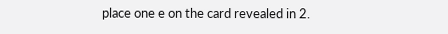place one e on the card revealed in 2.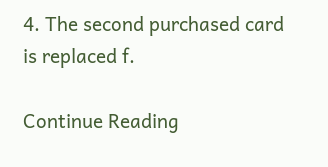4. The second purchased card is replaced f.

Continue Reading